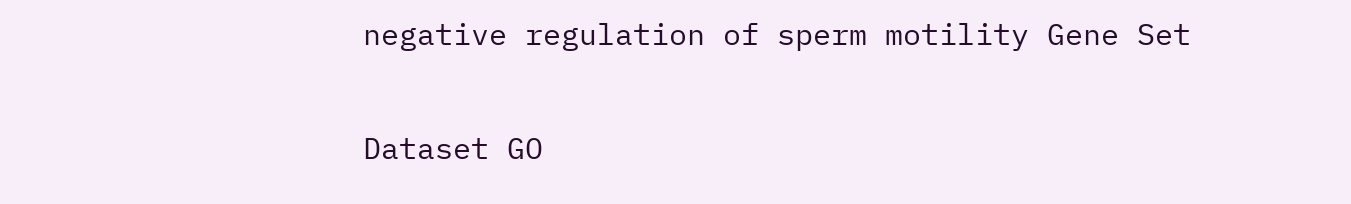negative regulation of sperm motility Gene Set

Dataset GO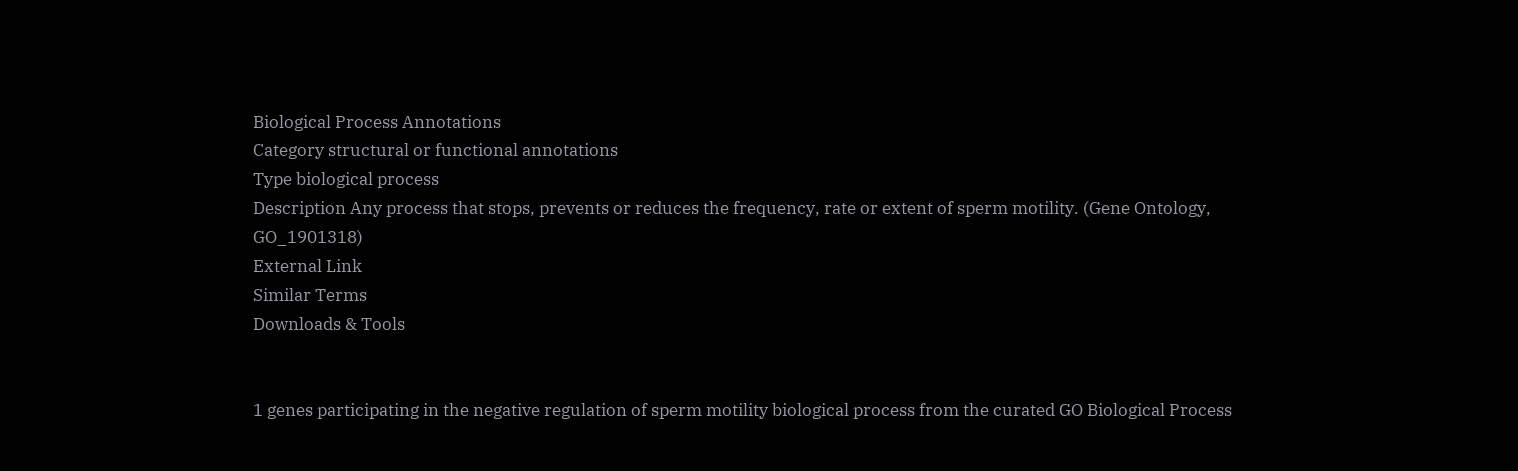Biological Process Annotations
Category structural or functional annotations
Type biological process
Description Any process that stops, prevents or reduces the frequency, rate or extent of sperm motility. (Gene Ontology, GO_1901318)
External Link
Similar Terms
Downloads & Tools


1 genes participating in the negative regulation of sperm motility biological process from the curated GO Biological Process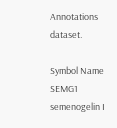Annotations dataset.

Symbol Name
SEMG1 semenogelin I